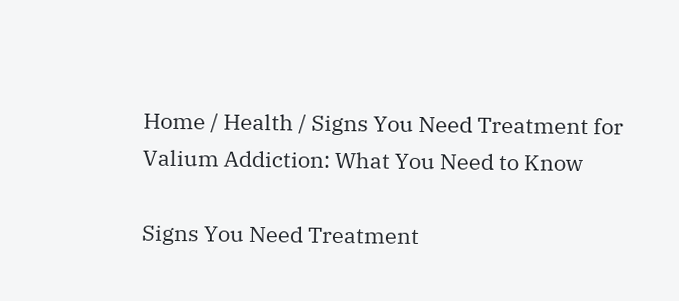Home / Health / Signs You Need Treatment for Valium Addiction: What You Need to Know

Signs You Need Treatment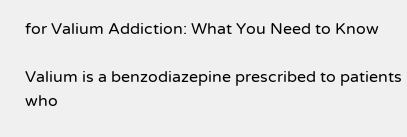for Valium Addiction: What You Need to Know

Valium is a benzodiazepine prescribed to patients who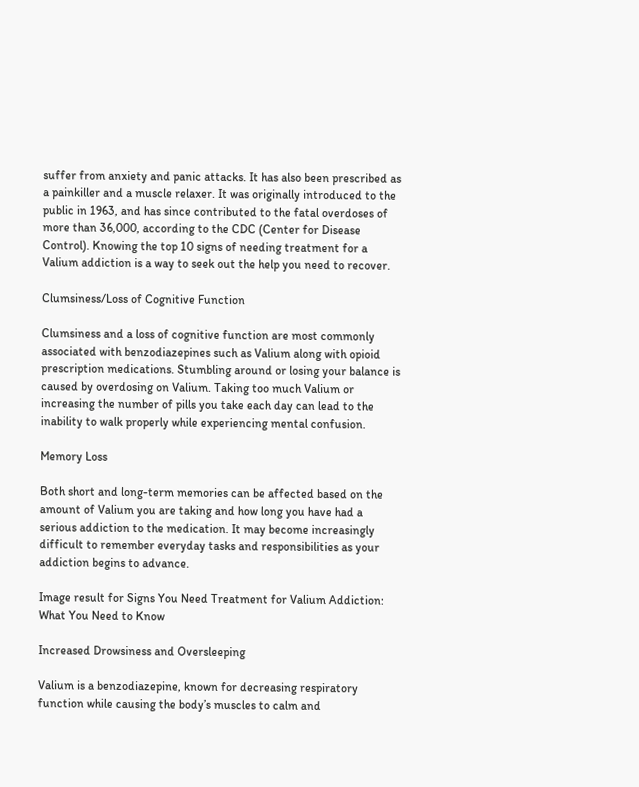suffer from anxiety and panic attacks. It has also been prescribed as a painkiller and a muscle relaxer. It was originally introduced to the public in 1963, and has since contributed to the fatal overdoses of more than 36,000, according to the CDC (Center for Disease Control). Knowing the top 10 signs of needing treatment for a Valium addiction is a way to seek out the help you need to recover.

Clumsiness/Loss of Cognitive Function

Clumsiness and a loss of cognitive function are most commonly associated with benzodiazepines such as Valium along with opioid prescription medications. Stumbling around or losing your balance is caused by overdosing on Valium. Taking too much Valium or increasing the number of pills you take each day can lead to the inability to walk properly while experiencing mental confusion.

Memory Loss

Both short and long-term memories can be affected based on the amount of Valium you are taking and how long you have had a serious addiction to the medication. It may become increasingly difficult to remember everyday tasks and responsibilities as your addiction begins to advance.

Image result for Signs You Need Treatment for Valium Addiction: What You Need to Know

Increased Drowsiness and Oversleeping

Valium is a benzodiazepine, known for decreasing respiratory function while causing the body’s muscles to calm and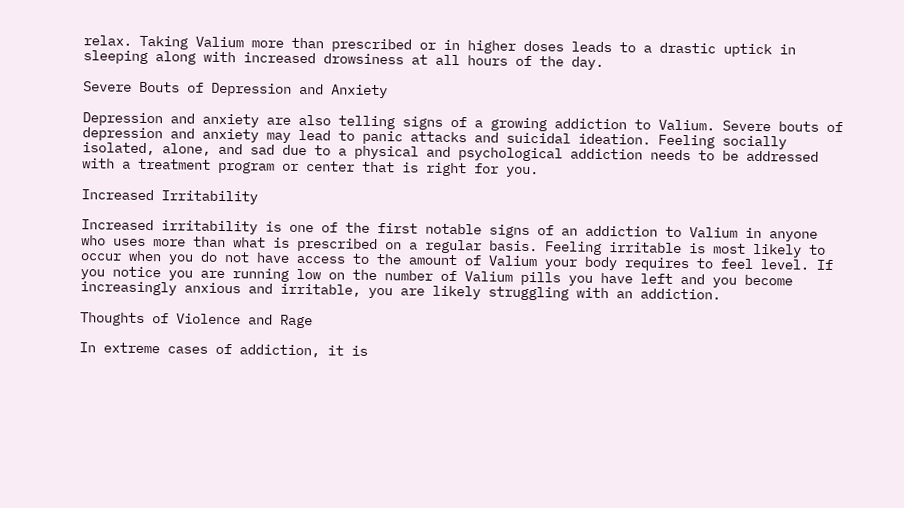relax. Taking Valium more than prescribed or in higher doses leads to a drastic uptick in sleeping along with increased drowsiness at all hours of the day.

Severe Bouts of Depression and Anxiety

Depression and anxiety are also telling signs of a growing addiction to Valium. Severe bouts of depression and anxiety may lead to panic attacks and suicidal ideation. Feeling socially isolated, alone, and sad due to a physical and psychological addiction needs to be addressed with a treatment program or center that is right for you.

Increased Irritability

Increased irritability is one of the first notable signs of an addiction to Valium in anyone who uses more than what is prescribed on a regular basis. Feeling irritable is most likely to occur when you do not have access to the amount of Valium your body requires to feel level. If you notice you are running low on the number of Valium pills you have left and you become increasingly anxious and irritable, you are likely struggling with an addiction.

Thoughts of Violence and Rage

In extreme cases of addiction, it is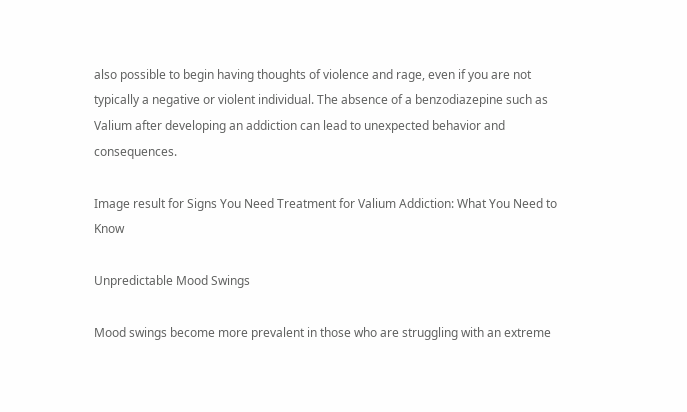also possible to begin having thoughts of violence and rage, even if you are not typically a negative or violent individual. The absence of a benzodiazepine such as Valium after developing an addiction can lead to unexpected behavior and consequences.

Image result for Signs You Need Treatment for Valium Addiction: What You Need to Know

Unpredictable Mood Swings

Mood swings become more prevalent in those who are struggling with an extreme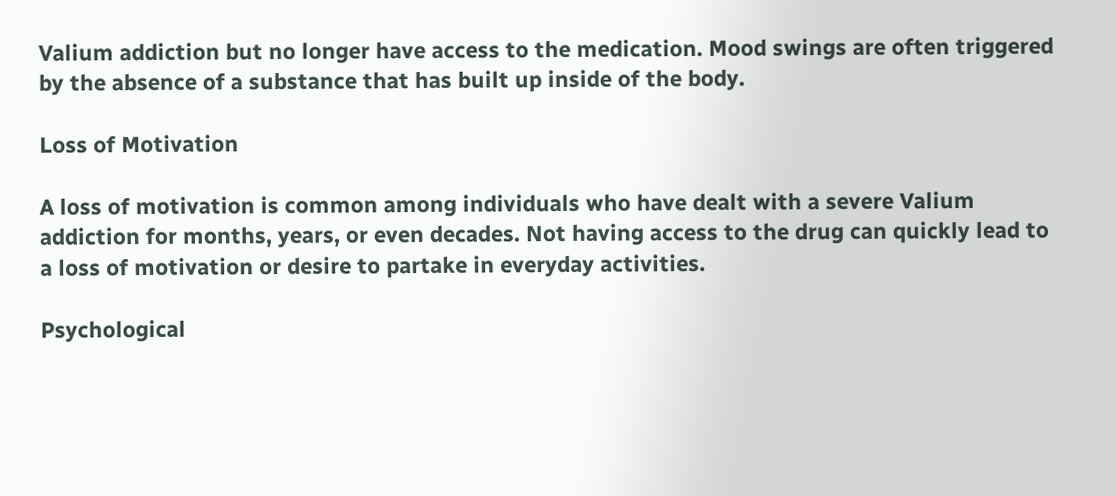Valium addiction but no longer have access to the medication. Mood swings are often triggered by the absence of a substance that has built up inside of the body.

Loss of Motivation

A loss of motivation is common among individuals who have dealt with a severe Valium addiction for months, years, or even decades. Not having access to the drug can quickly lead to a loss of motivation or desire to partake in everyday activities.

Psychological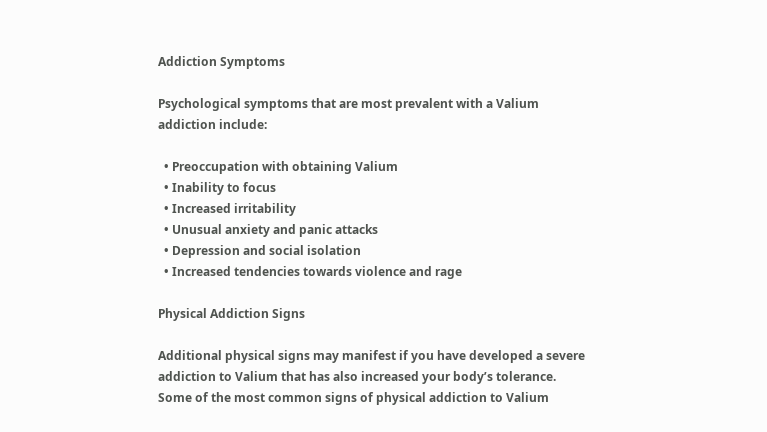Addiction Symptoms

Psychological symptoms that are most prevalent with a Valium addiction include:

  • Preoccupation with obtaining Valium
  • Inability to focus
  • Increased irritability
  • Unusual anxiety and panic attacks
  • Depression and social isolation
  • Increased tendencies towards violence and rage

Physical Addiction Signs

Additional physical signs may manifest if you have developed a severe addiction to Valium that has also increased your body’s tolerance. Some of the most common signs of physical addiction to Valium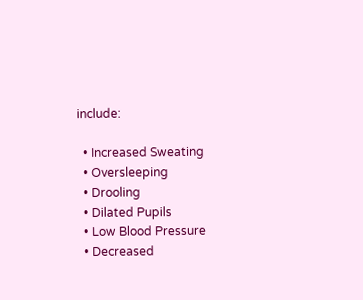include:

  • Increased Sweating
  • Oversleeping
  • Drooling
  • Dilated Pupils
  • Low Blood Pressure
  • Decreased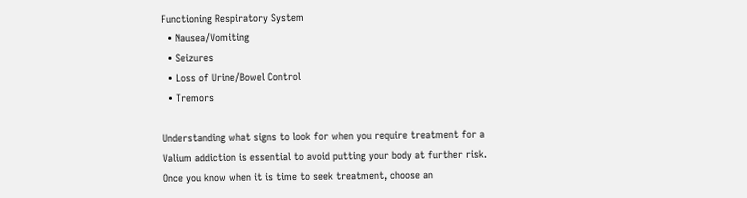Functioning Respiratory System
  • Nausea/Vomiting
  • Seizures
  • Loss of Urine/Bowel Control
  • Tremors

Understanding what signs to look for when you require treatment for a Valium addiction is essential to avoid putting your body at further risk. Once you know when it is time to seek treatment, choose an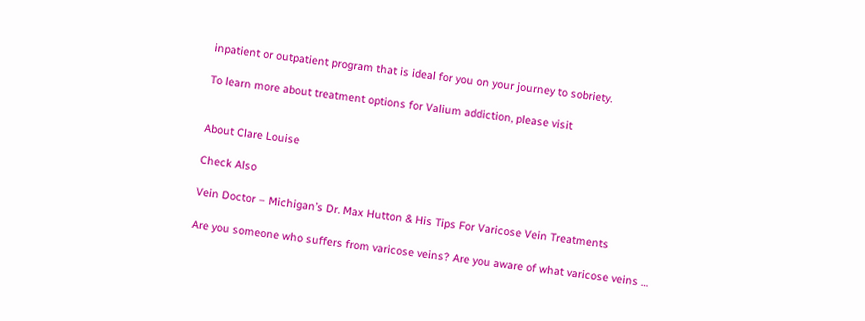inpatient or outpatient program that is ideal for you on your journey to sobriety.

To learn more about treatment options for Valium addiction, please visit


About Clare Louise

Check Also

Vein Doctor – Michigan’s Dr. Max Hutton & His Tips For Varicose Vein Treatments

Are you someone who suffers from varicose veins? Are you aware of what varicose veins …